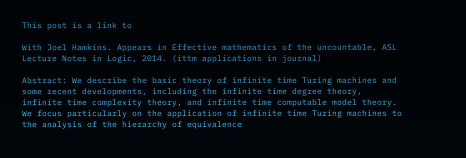This post is a link to

With Joel Hamkins. Appears in Effective mathematics of the uncountable, ASL Lecture Notes in Logic, 2014. (ittm applications in journal)

Abstract: We describe the basic theory of infinite time Turing machines and some recent developments, including the infinite time degree theory, infinite time complexity theory, and infinite time computable model theory. We focus particularly on the application of infinite time Turing machines to the analysis of the hierarchy of equivalence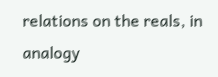relations on the reals, in analogy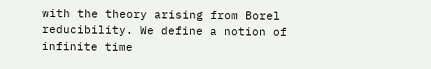with the theory arising from Borel reducibility. We define a notion of infinite time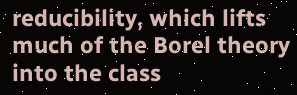reducibility, which lifts much of the Borel theory into the class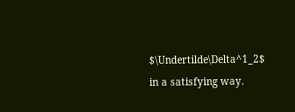$\Undertilde\Delta^1_2$ in a satisfying way.